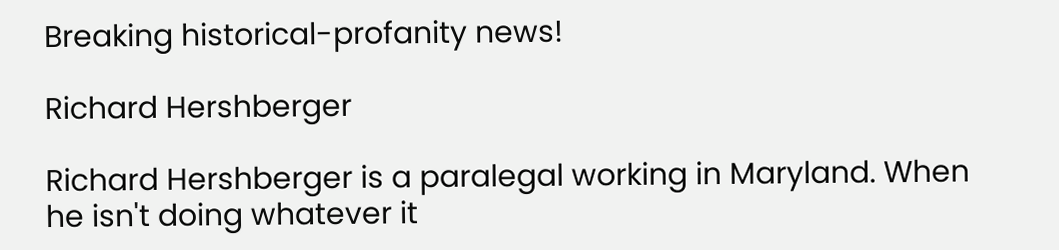Breaking historical-profanity news!

Richard Hershberger

Richard Hershberger is a paralegal working in Maryland. When he isn't doing whatever it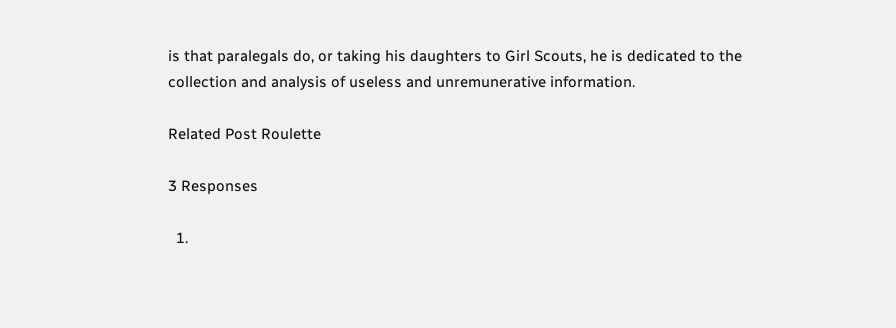is that paralegals do, or taking his daughters to Girl Scouts, he is dedicated to the collection and analysis of useless and unremunerative information.

Related Post Roulette

3 Responses

  1.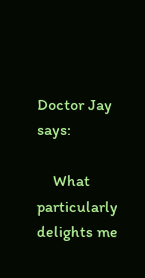Doctor Jay says:

    What particularly delights me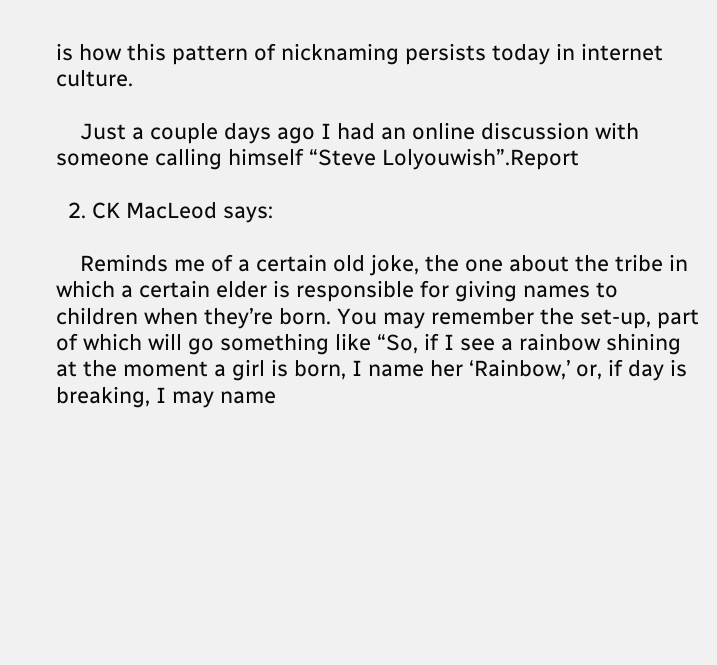is how this pattern of nicknaming persists today in internet culture.

    Just a couple days ago I had an online discussion with someone calling himself “Steve Lolyouwish”.Report

  2. CK MacLeod says:

    Reminds me of a certain old joke, the one about the tribe in which a certain elder is responsible for giving names to children when they’re born. You may remember the set-up, part of which will go something like “So, if I see a rainbow shining at the moment a girl is born, I name her ‘Rainbow,’ or, if day is breaking, I may name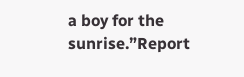a boy for the sunrise.”Report